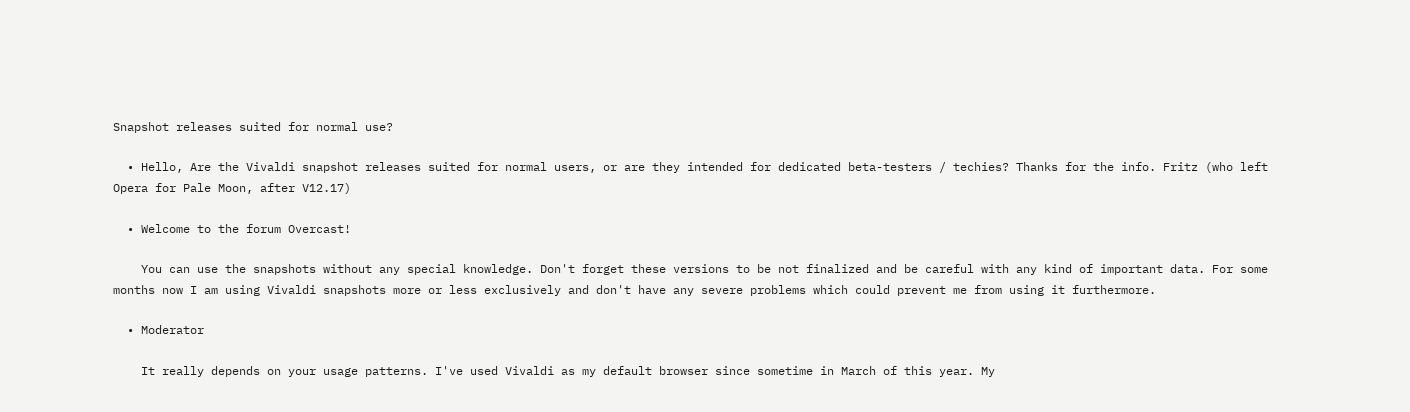Snapshot releases suited for normal use?

  • Hello, Are the Vivaldi snapshot releases suited for normal users, or are they intended for dedicated beta-testers / techies? Thanks for the info. Fritz (who left Opera for Pale Moon, after V12.17)

  • Welcome to the forum Overcast!

    You can use the snapshots without any special knowledge. Don't forget these versions to be not finalized and be careful with any kind of important data. For some months now I am using Vivaldi snapshots more or less exclusively and don't have any severe problems which could prevent me from using it furthermore.

  • Moderator

    It really depends on your usage patterns. I've used Vivaldi as my default browser since sometime in March of this year. My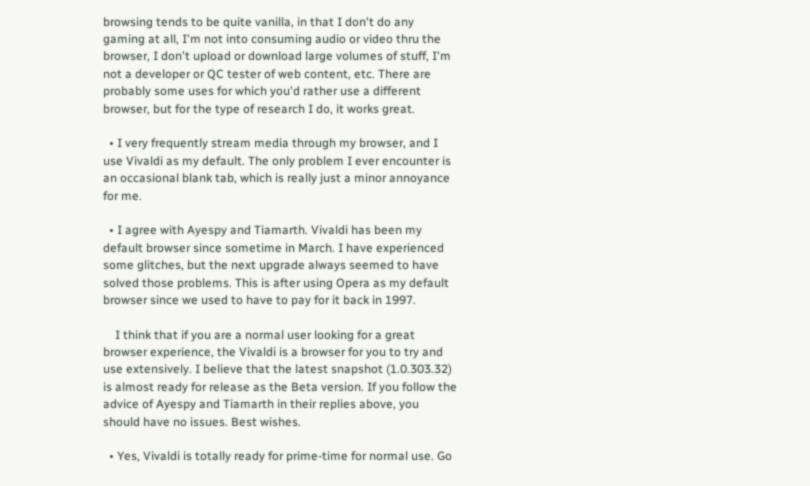browsing tends to be quite vanilla, in that I don't do any gaming at all, I'm not into consuming audio or video thru the browser, I don't upload or download large volumes of stuff, I'm not a developer or QC tester of web content, etc. There are probably some uses for which you'd rather use a different browser, but for the type of research I do, it works great.

  • I very frequently stream media through my browser, and I use Vivaldi as my default. The only problem I ever encounter is an occasional blank tab, which is really just a minor annoyance for me.

  • I agree with Ayespy and Tiamarth. Vivaldi has been my default browser since sometime in March. I have experienced some glitches, but the next upgrade always seemed to have solved those problems. This is after using Opera as my default browser since we used to have to pay for it back in 1997.

    I think that if you are a normal user looking for a great browser experience, the Vivaldi is a browser for you to try and use extensively. I believe that the latest snapshot (1.0.303.32) is almost ready for release as the Beta version. If you follow the advice of Ayespy and Tiamarth in their replies above, you should have no issues. Best wishes.

  • Yes, Vivaldi is totally ready for prime-time for normal use. Go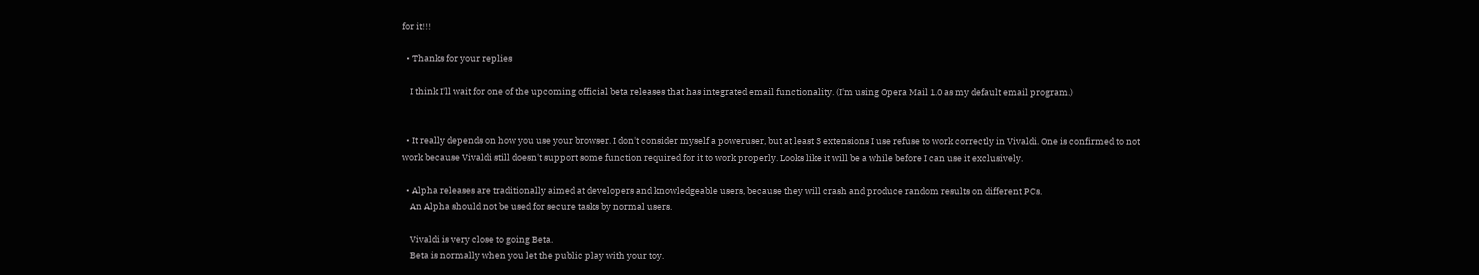for it!!!

  • Thanks for your replies

    I think I'll wait for one of the upcoming official beta releases that has integrated email functionality. (I'm using Opera Mail 1.0 as my default email program.)


  • It really depends on how you use your browser. I don't consider myself a poweruser, but at least 3 extensions I use refuse to work correctly in Vivaldi. One is confirmed to not work because Vivaldi still doesn't support some function required for it to work properly. Looks like it will be a while before I can use it exclusively.

  • Alpha releases are traditionally aimed at developers and knowledgeable users, because they will crash and produce random results on different PCs.
    An Alpha should not be used for secure tasks by normal users.

    Vivaldi is very close to going Beta.
    Beta is normally when you let the public play with your toy.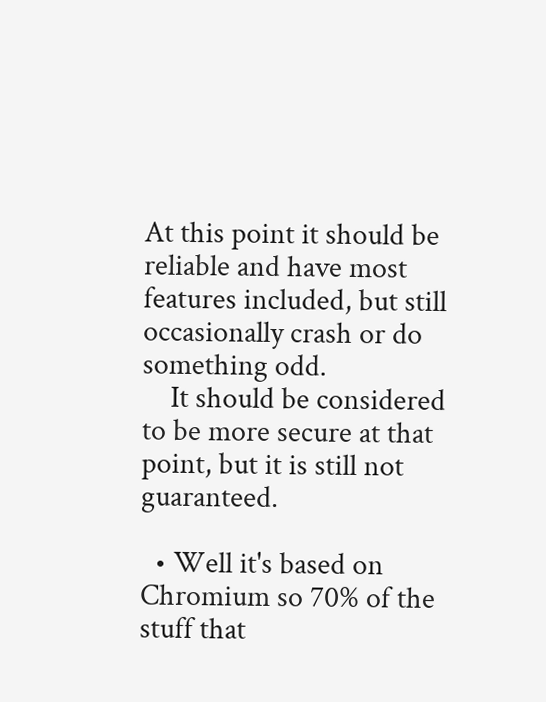At this point it should be reliable and have most features included, but still occasionally crash or do something odd.
    It should be considered to be more secure at that point, but it is still not guaranteed.

  • Well it's based on Chromium so 70% of the stuff that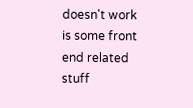doesn't work is some front end related stuff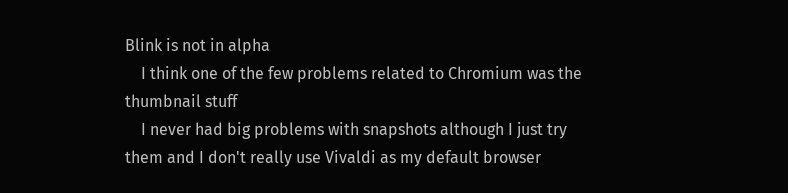Blink is not in alpha
    I think one of the few problems related to Chromium was the thumbnail stuff
    I never had big problems with snapshots although I just try them and I don't really use Vivaldi as my default browser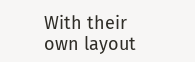With their own layout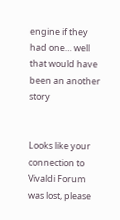engine if they had one… well that would have been an another story


Looks like your connection to Vivaldi Forum was lost, please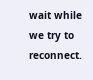wait while we try to reconnect.